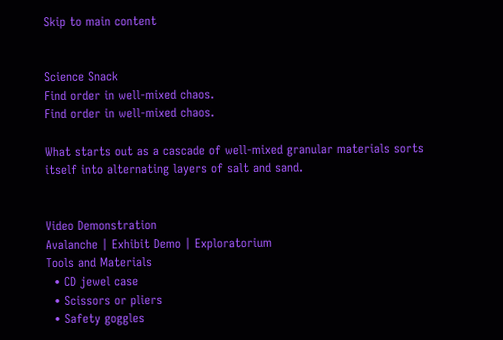Skip to main content


Science Snack
Find order in well-mixed chaos.
Find order in well-mixed chaos.

What starts out as a cascade of well-mixed granular materials sorts itself into alternating layers of salt and sand.


Video Demonstration
Avalanche | Exhibit Demo | Exploratorium
Tools and Materials
  • CD jewel case
  • Scissors or pliers
  • Safety goggles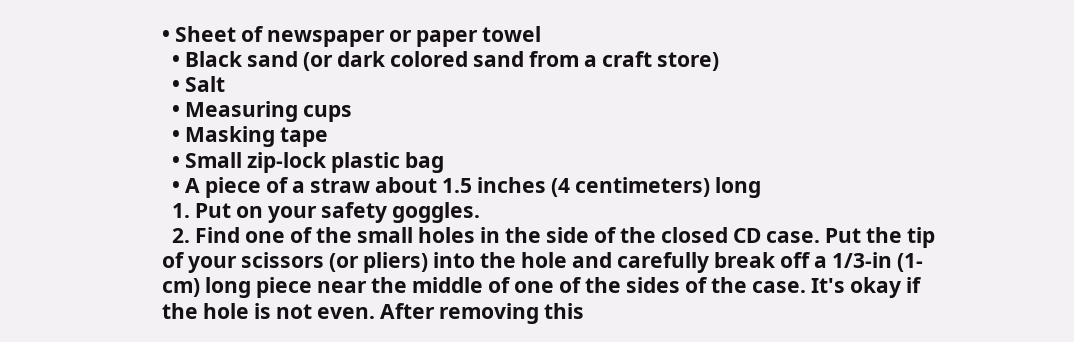• Sheet of newspaper or paper towel
  • Black sand (or dark colored sand from a craft store)
  • Salt
  • Measuring cups
  • Masking tape
  • Small zip-lock plastic bag
  • A piece of a straw about 1.5 inches (4 centimeters) long
  1. Put on your safety goggles.
  2. Find one of the small holes in the side of the closed CD case. Put the tip of your scissors (or pliers) into the hole and carefully break off a 1/3-in (1-cm) long piece near the middle of one of the sides of the case. It's okay if the hole is not even. After removing this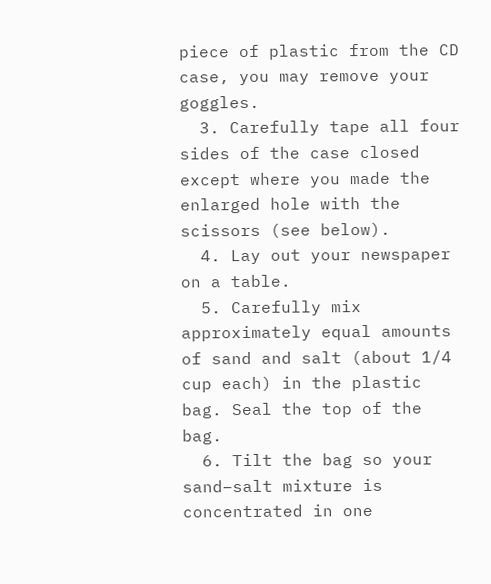piece of plastic from the CD case, you may remove your goggles.
  3. Carefully tape all four sides of the case closed except where you made the enlarged hole with the scissors (see below).
  4. Lay out your newspaper on a table.
  5. Carefully mix approximately equal amounts of sand and salt (about 1/4 cup each) in the plastic bag. Seal the top of the bag.
  6. Tilt the bag so your sand–salt mixture is concentrated in one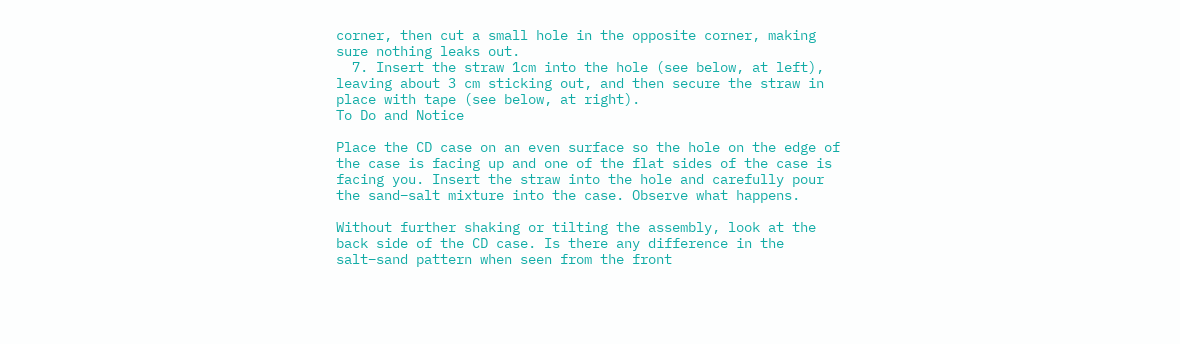corner, then cut a small hole in the opposite corner, making sure nothing leaks out.
  7. Insert the straw 1cm into the hole (see below, at left), leaving about 3 cm sticking out, and then secure the straw in place with tape (see below, at right).
To Do and Notice

Place the CD case on an even surface so the hole on the edge of the case is facing up and one of the flat sides of the case is facing you. Insert the straw into the hole and carefully pour the sand–salt mixture into the case. Observe what happens.

Without further shaking or tilting the assembly, look at the back side of the CD case. Is there any difference in the salt–sand pattern when seen from the front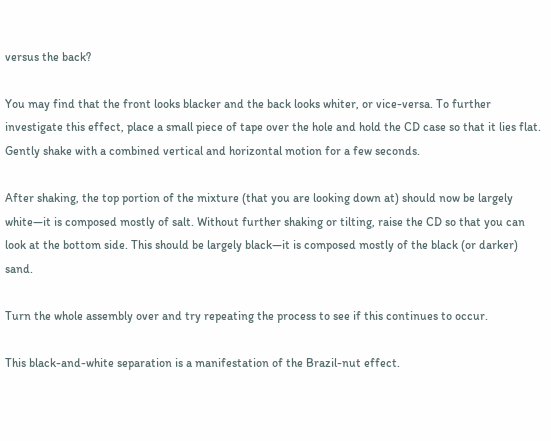versus the back?

You may find that the front looks blacker and the back looks whiter, or vice-versa. To further investigate this effect, place a small piece of tape over the hole and hold the CD case so that it lies flat. Gently shake with a combined vertical and horizontal motion for a few seconds.

After shaking, the top portion of the mixture (that you are looking down at) should now be largely white—it is composed mostly of salt. Without further shaking or tilting, raise the CD so that you can look at the bottom side. This should be largely black—it is composed mostly of the black (or darker) sand.

Turn the whole assembly over and try repeating the process to see if this continues to occur.

This black-and-white separation is a manifestation of the Brazil-nut effect.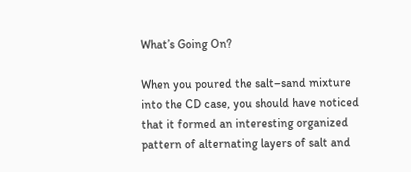What’s Going On?

When you poured the salt–sand mixture into the CD case, you should have noticed that it formed an interesting organized pattern of alternating layers of salt and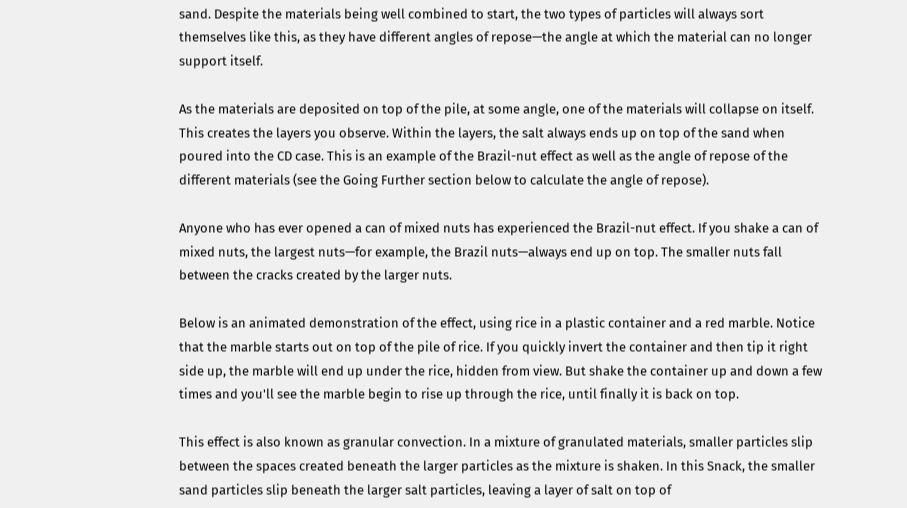sand. Despite the materials being well combined to start, the two types of particles will always sort themselves like this, as they have different angles of repose—the angle at which the material can no longer support itself.

As the materials are deposited on top of the pile, at some angle, one of the materials will collapse on itself. This creates the layers you observe. Within the layers, the salt always ends up on top of the sand when poured into the CD case. This is an example of the Brazil-nut effect as well as the angle of repose of the different materials (see the Going Further section below to calculate the angle of repose).

Anyone who has ever opened a can of mixed nuts has experienced the Brazil-nut effect. If you shake a can of mixed nuts, the largest nuts—for example, the Brazil nuts—always end up on top. The smaller nuts fall between the cracks created by the larger nuts.

Below is an animated demonstration of the effect, using rice in a plastic container and a red marble. Notice that the marble starts out on top of the pile of rice. If you quickly invert the container and then tip it right side up, the marble will end up under the rice, hidden from view. But shake the container up and down a few times and you'll see the marble begin to rise up through the rice, until finally it is back on top.

This effect is also known as granular convection. In a mixture of granulated materials, smaller particles slip between the spaces created beneath the larger particles as the mixture is shaken. In this Snack, the smaller sand particles slip beneath the larger salt particles, leaving a layer of salt on top of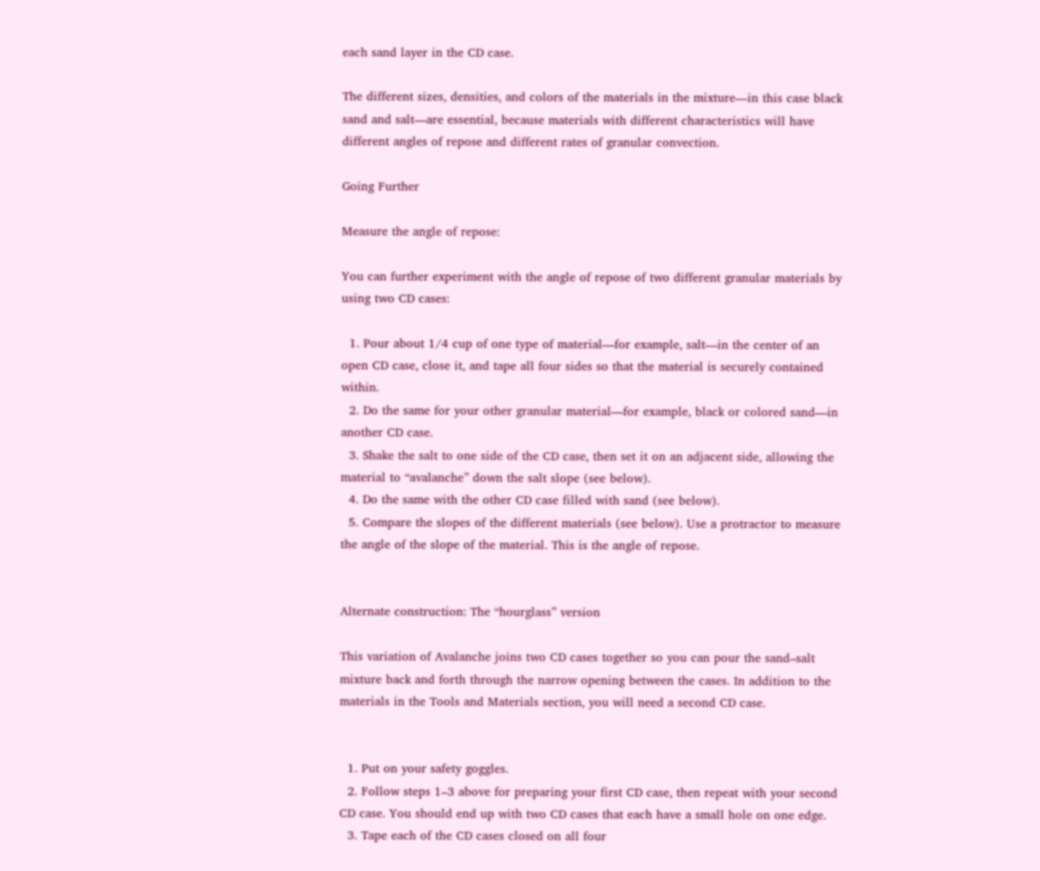each sand layer in the CD case.

The different sizes, densities, and colors of the materials in the mixture—in this case black sand and salt—are essential, because materials with different characteristics will have different angles of repose and different rates of granular convection.

Going Further

Measure the angle of repose:

You can further experiment with the angle of repose of two different granular materials by using two CD cases:

  1. Pour about 1/4 cup of one type of material—for example, salt—in the center of an open CD case, close it, and tape all four sides so that the material is securely contained within.
  2. Do the same for your other granular material—for example, black or colored sand—in another CD case.
  3. Shake the salt to one side of the CD case, then set it on an adjacent side, allowing the material to “avalanche” down the salt slope (see below).
  4. Do the same with the other CD case filled with sand (see below).
  5. Compare the slopes of the different materials (see below). Use a protractor to measure the angle of the slope of the material. This is the angle of repose.


Alternate construction: The “hourglass” version

This variation of Avalanche joins two CD cases together so you can pour the sand–salt mixture back and forth through the narrow opening between the cases. In addition to the materials in the Tools and Materials section, you will need a second CD case.


  1. Put on your safety goggles.
  2. Follow steps 1–3 above for preparing your first CD case, then repeat with your second CD case. You should end up with two CD cases that each have a small hole on one edge.
  3. Tape each of the CD cases closed on all four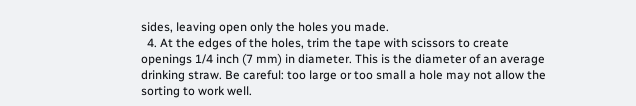sides, leaving open only the holes you made.
  4. At the edges of the holes, trim the tape with scissors to create openings 1/4 inch (7 mm) in diameter. This is the diameter of an average drinking straw. Be careful: too large or too small a hole may not allow the sorting to work well.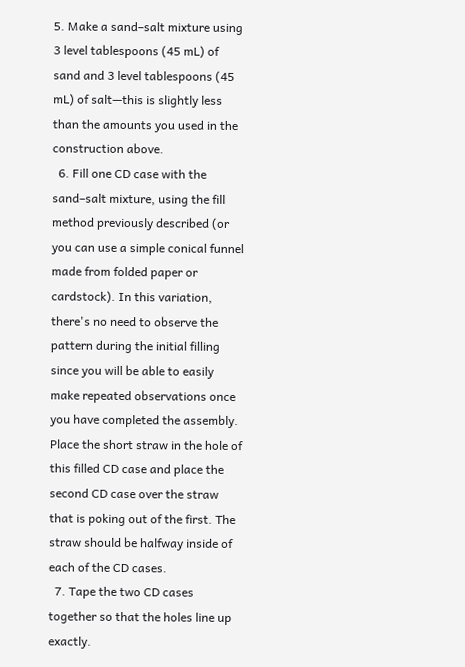5. Make a sand–salt mixture using 3 level tablespoons (45 mL) of sand and 3 level tablespoons (45 mL) of salt—this is slightly less than the amounts you used in the construction above.
  6. Fill one CD case with the sand–salt mixture, using the fill method previously described (or you can use a simple conical funnel made from folded paper or cardstock). In this variation, there's no need to observe the pattern during the initial filling since you will be able to easily make repeated observations once you have completed the assembly. Place the short straw in the hole of this filled CD case and place the second CD case over the straw that is poking out of the first. The straw should be halfway inside of each of the CD cases.
  7. Tape the two CD cases together so that the holes line up exactly.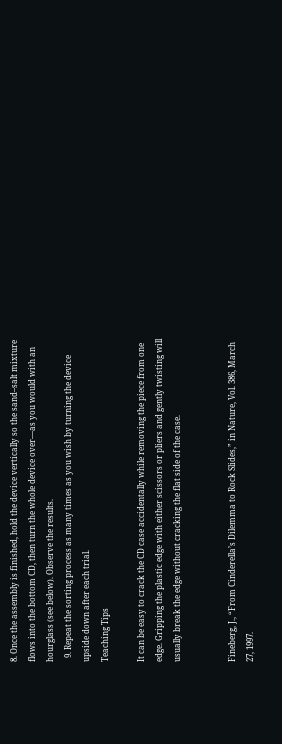8. Once the assembly is finished, hold the device vertically so the sand–salt mixture flows into the bottom CD, then turn the whole device over—as you would with an hourglass (see below). Observe the results.
  9. Repeat the sorting process as many times as you wish by turning the device upside down after each trial.
Teaching Tips

It can be easy to crack the CD case accidentally while removing the piece from one edge. Gripping the plastic edge with either scissors or pliers and gently twisting will usually break the edge without cracking the flat side of the case.


Fineberg, J., “From Cinderella’s Dilemma to Rock Slides,” in Nature, Vol. 386, March 27, 1997.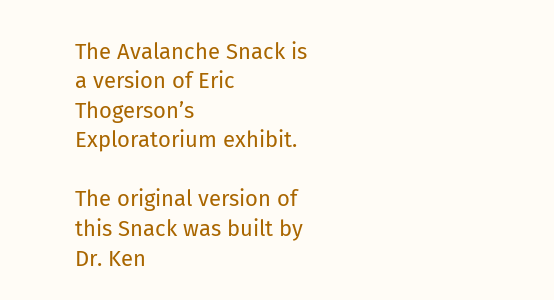The Avalanche Snack is a version of Eric Thogerson’s Exploratorium exhibit.

The original version of this Snack was built by Dr. Ken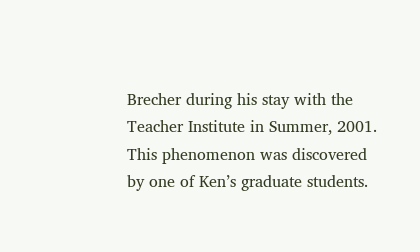Brecher during his stay with the Teacher Institute in Summer, 2001. This phenomenon was discovered by one of Ken’s graduate students.